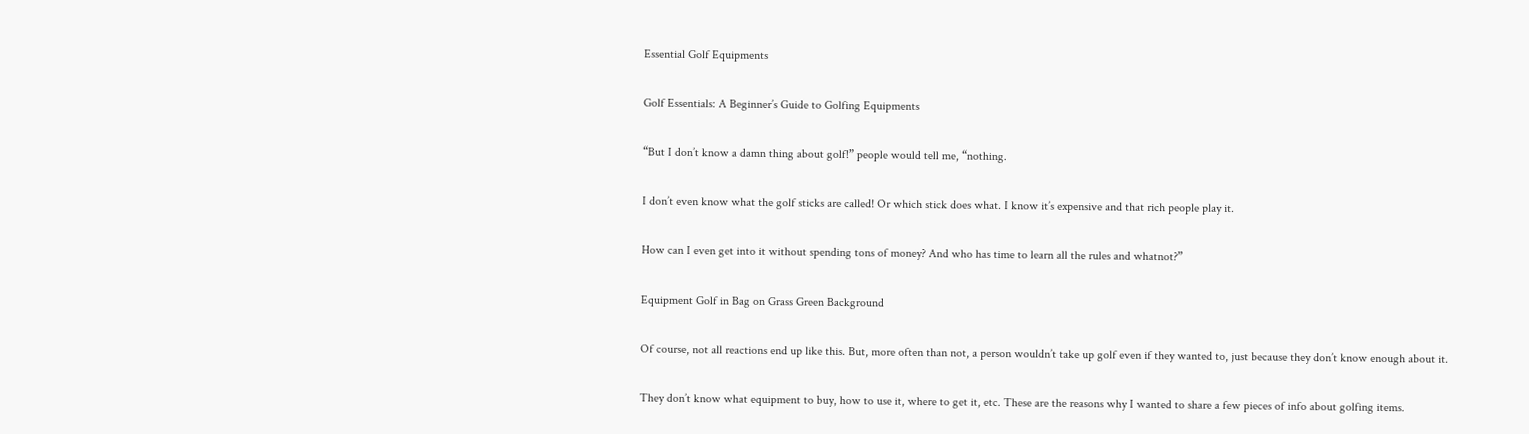Essential Golf Equipments

Golf Essentials: A Beginner’s Guide to Golfing Equipments

“But I don’t know a damn thing about golf!” people would tell me, “nothing.

I don’t even know what the golf sticks are called! Or which stick does what. I know it’s expensive and that rich people play it.

How can I even get into it without spending tons of money? And who has time to learn all the rules and whatnot?”

Equipment Golf in Bag on Grass Green Background

Of course, not all reactions end up like this. But, more often than not, a person wouldn’t take up golf even if they wanted to, just because they don’t know enough about it.

They don’t know what equipment to buy, how to use it, where to get it, etc. These are the reasons why I wanted to share a few pieces of info about golfing items.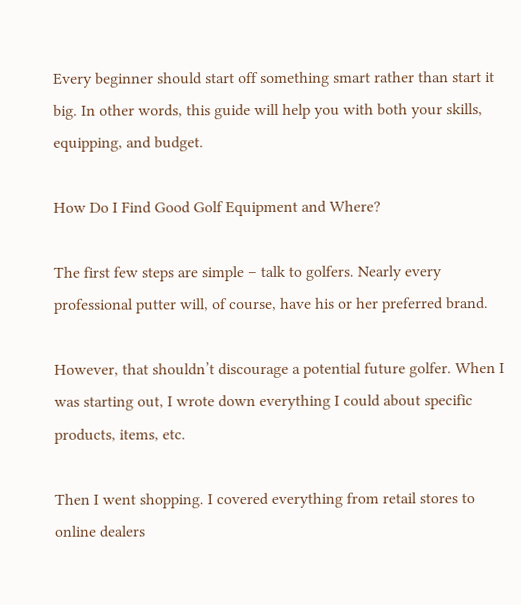Every beginner should start off something smart rather than start it big. In other words, this guide will help you with both your skills, equipping, and budget.

How Do I Find Good Golf Equipment and Where?

The first few steps are simple – talk to golfers. Nearly every professional putter will, of course, have his or her preferred brand.

However, that shouldn’t discourage a potential future golfer. When I was starting out, I wrote down everything I could about specific products, items, etc.

Then I went shopping. I covered everything from retail stores to online dealers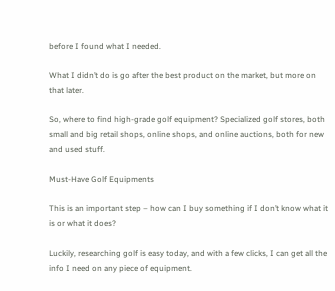before I found what I needed.

What I didn’t do is go after the best product on the market, but more on that later.

So, where to find high-grade golf equipment? Specialized golf stores, both small and big retail shops, online shops, and online auctions, both for new and used stuff.

Must-Have Golf Equipments

This is an important step – how can I buy something if I don’t know what it is or what it does?

Luckily, researching golf is easy today, and with a few clicks, I can get all the info I need on any piece of equipment.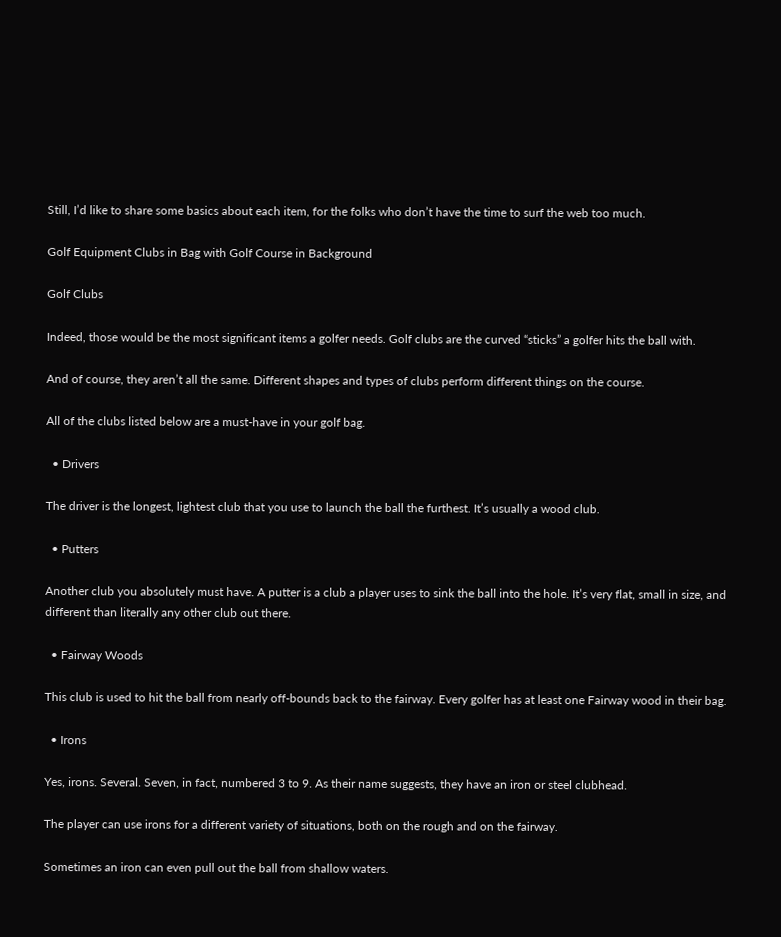Still, I’d like to share some basics about each item, for the folks who don’t have the time to surf the web too much.

Golf Equipment Clubs in Bag with Golf Course in Background

Golf Clubs

Indeed, those would be the most significant items a golfer needs. Golf clubs are the curved “sticks” a golfer hits the ball with.

And of course, they aren’t all the same. Different shapes and types of clubs perform different things on the course.

All of the clubs listed below are a must-have in your golf bag.

  • Drivers

The driver is the longest, lightest club that you use to launch the ball the furthest. It’s usually a wood club.

  • Putters

Another club you absolutely must have. A putter is a club a player uses to sink the ball into the hole. It’s very flat, small in size, and different than literally any other club out there.

  • Fairway Woods

This club is used to hit the ball from nearly off-bounds back to the fairway. Every golfer has at least one Fairway wood in their bag.

  • Irons

Yes, irons. Several. Seven, in fact, numbered 3 to 9. As their name suggests, they have an iron or steel clubhead.

The player can use irons for a different variety of situations, both on the rough and on the fairway.

Sometimes an iron can even pull out the ball from shallow waters.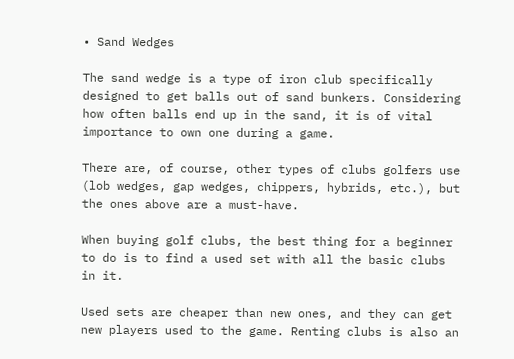• Sand Wedges

The sand wedge is a type of iron club specifically designed to get balls out of sand bunkers. Considering how often balls end up in the sand, it is of vital importance to own one during a game.

There are, of course, other types of clubs golfers use (lob wedges, gap wedges, chippers, hybrids, etc.), but the ones above are a must-have.

When buying golf clubs, the best thing for a beginner to do is to find a used set with all the basic clubs in it.

Used sets are cheaper than new ones, and they can get new players used to the game. Renting clubs is also an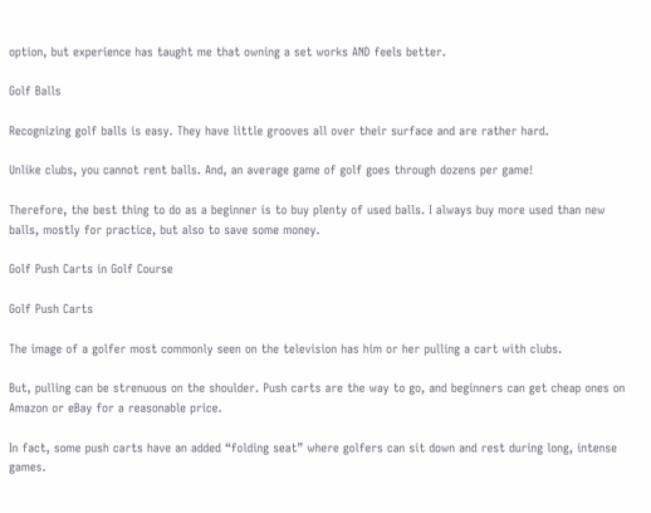option, but experience has taught me that owning a set works AND feels better.

Golf Balls

Recognizing golf balls is easy. They have little grooves all over their surface and are rather hard.

Unlike clubs, you cannot rent balls. And, an average game of golf goes through dozens per game!

Therefore, the best thing to do as a beginner is to buy plenty of used balls. I always buy more used than new balls, mostly for practice, but also to save some money.

Golf Push Carts in Golf Course

Golf Push Carts

The image of a golfer most commonly seen on the television has him or her pulling a cart with clubs.

But, pulling can be strenuous on the shoulder. Push carts are the way to go, and beginners can get cheap ones on Amazon or eBay for a reasonable price.

In fact, some push carts have an added “folding seat” where golfers can sit down and rest during long, intense games.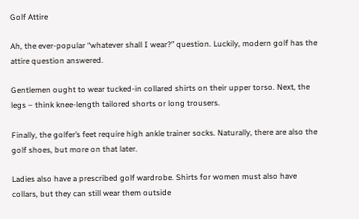Golf Attire

Ah, the ever-popular “whatever shall I wear?” question. Luckily, modern golf has the attire question answered.

Gentlemen ought to wear tucked-in collared shirts on their upper torso. Next, the legs – think knee-length tailored shorts or long trousers.

Finally, the golfer’s feet require high ankle trainer socks. Naturally, there are also the golf shoes, but more on that later.

Ladies also have a prescribed golf wardrobe. Shirts for women must also have collars, but they can still wear them outside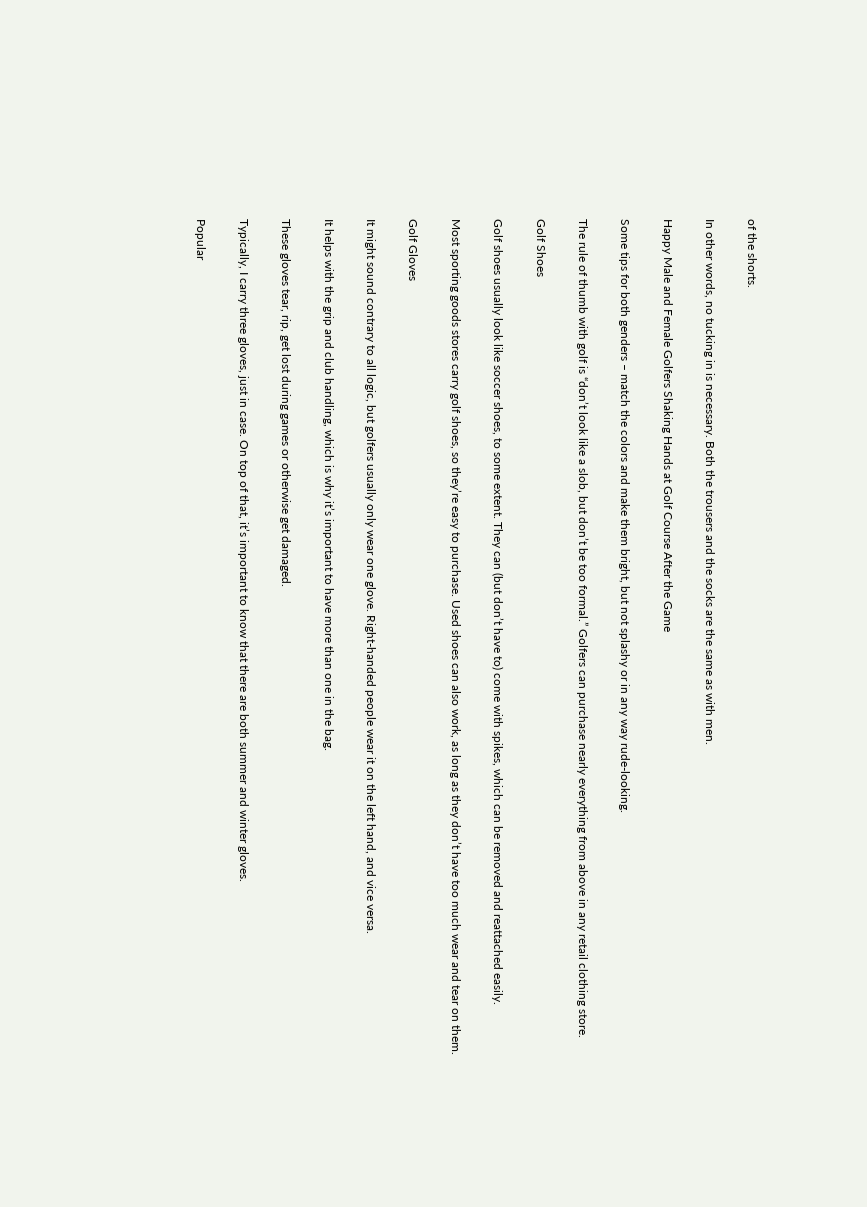of the shorts.

In other words, no tucking in is necessary. Both the trousers and the socks are the same as with men.

Happy Male and Female Golfers Shaking Hands at Golf Course After the Game

Some tips for both genders – match the colors and make them bright, but not splashy or in any way rude-looking.

The rule of thumb with golf is “don’t look like a slob, but don’t be too formal.” Golfers can purchase nearly everything from above in any retail clothing store.

Golf Shoes

Golf shoes usually look like soccer shoes, to some extent. They can (but don’t have to) come with spikes, which can be removed and reattached easily.

Most sporting goods stores carry golf shoes, so they’re easy to purchase. Used shoes can also work, as long as they don’t have too much wear and tear on them.

Golf Gloves

It might sound contrary to all logic, but golfers usually only wear one glove. Right-handed people wear it on the left hand, and vice versa.

It helps with the grip and club handling, which is why it’s important to have more than one in the bag.

These gloves tear, rip, get lost during games or otherwise get damaged.

Typically, I carry three gloves, just in case. On top of that, it’s important to know that there are both summer and winter gloves.

Popular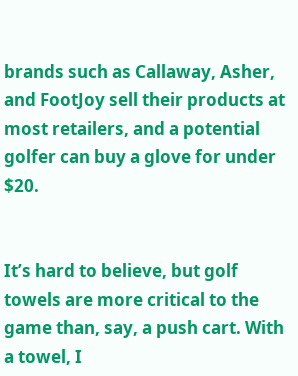brands such as Callaway, Asher, and FootJoy sell their products at most retailers, and a potential golfer can buy a glove for under $20.


It’s hard to believe, but golf towels are more critical to the game than, say, a push cart. With a towel, I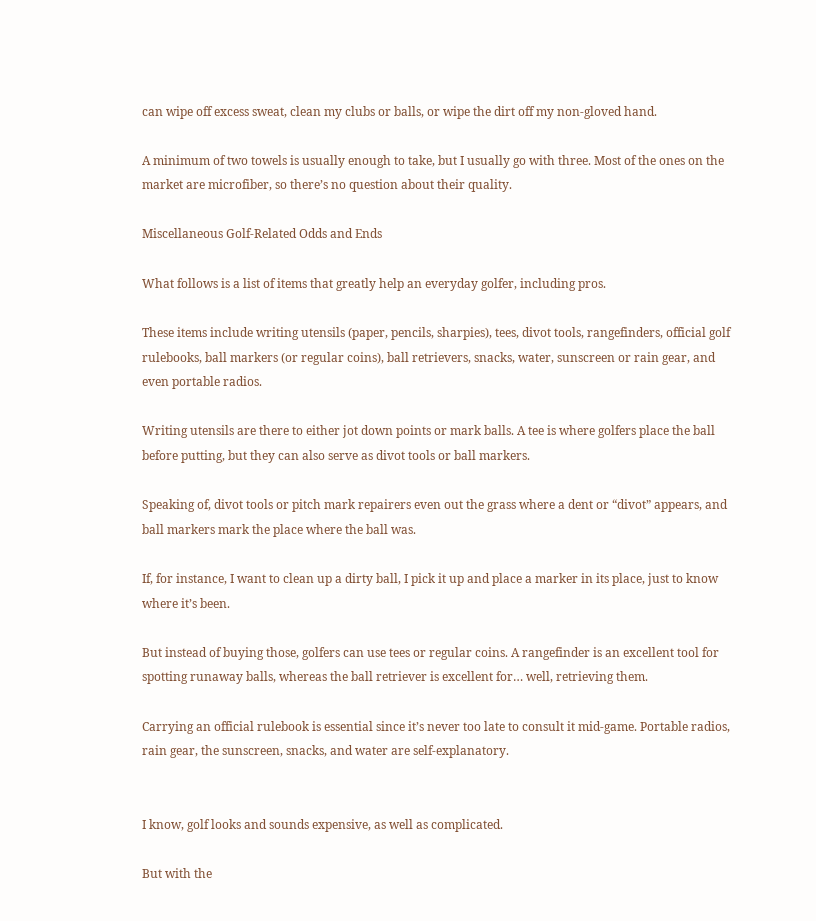can wipe off excess sweat, clean my clubs or balls, or wipe the dirt off my non-gloved hand.

A minimum of two towels is usually enough to take, but I usually go with three. Most of the ones on the market are microfiber, so there’s no question about their quality.

Miscellaneous Golf-Related Odds and Ends

What follows is a list of items that greatly help an everyday golfer, including pros.

These items include writing utensils (paper, pencils, sharpies), tees, divot tools, rangefinders, official golf rulebooks, ball markers (or regular coins), ball retrievers, snacks, water, sunscreen or rain gear, and even portable radios.

Writing utensils are there to either jot down points or mark balls. A tee is where golfers place the ball before putting, but they can also serve as divot tools or ball markers.

Speaking of, divot tools or pitch mark repairers even out the grass where a dent or “divot” appears, and ball markers mark the place where the ball was.

If, for instance, I want to clean up a dirty ball, I pick it up and place a marker in its place, just to know where it’s been.

But instead of buying those, golfers can use tees or regular coins. A rangefinder is an excellent tool for spotting runaway balls, whereas the ball retriever is excellent for… well, retrieving them.

Carrying an official rulebook is essential since it’s never too late to consult it mid-game. Portable radios, rain gear, the sunscreen, snacks, and water are self-explanatory.


I know, golf looks and sounds expensive, as well as complicated.

But with the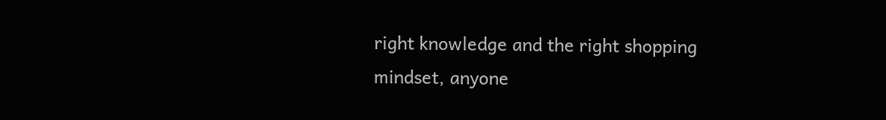right knowledge and the right shopping mindset, anyone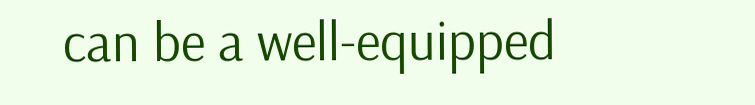can be a well-equipped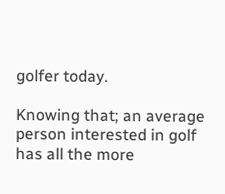golfer today.

Knowing that; an average person interested in golf has all the more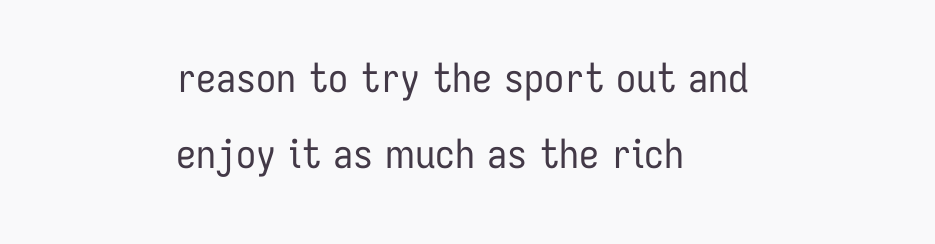reason to try the sport out and enjoy it as much as the rich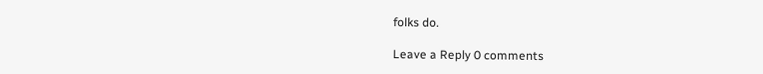folks do.

Leave a Reply 0 comments